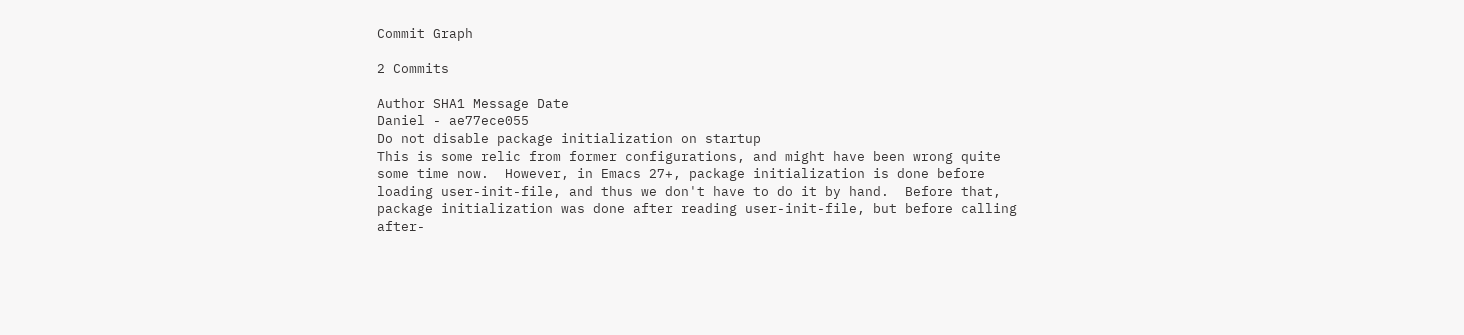Commit Graph

2 Commits

Author SHA1 Message Date
Daniel - ae77ece055
Do not disable package initialization on startup
This is some relic from former configurations, and might have been wrong quite
some time now.  However, in Emacs 27+, package initialization is done before
loading user-init-file, and thus we don't have to do it by hand.  Before that,
package initialization was done after reading user-init-file, but before calling
after-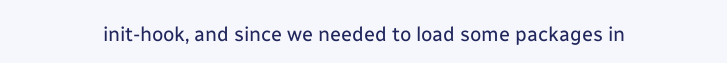init-hook, and since we needed to load some packages in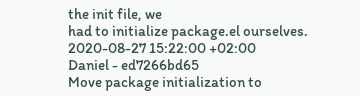the init file, we
had to initialize package.el ourselves.
2020-08-27 15:22:00 +02:00
Daniel - ed7266bd65
Move package initialization to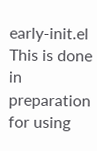early-init.el
This is done in preparation for using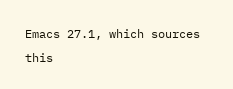Emacs 27.1, which sources this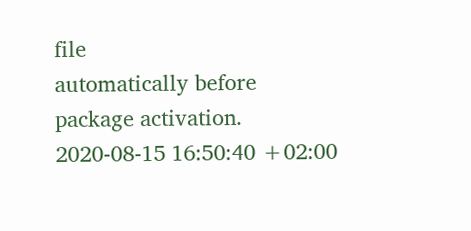file
automatically before package activation.
2020-08-15 16:50:40 +02:00